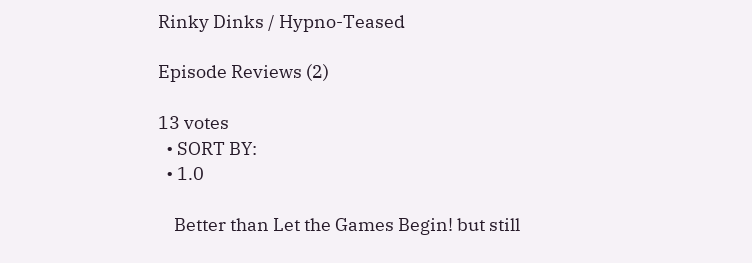Rinky Dinks / Hypno-Teased

Episode Reviews (2)

13 votes
  • SORT BY:
  • 1.0

    Better than Let the Games Begin! but still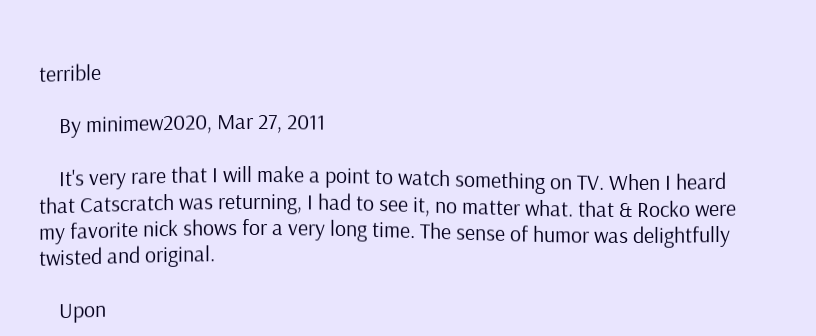terrible

    By minimew2020, Mar 27, 2011

    It's very rare that I will make a point to watch something on TV. When I heard that Catscratch was returning, I had to see it, no matter what. that & Rocko were my favorite nick shows for a very long time. The sense of humor was delightfully twisted and original.

    Upon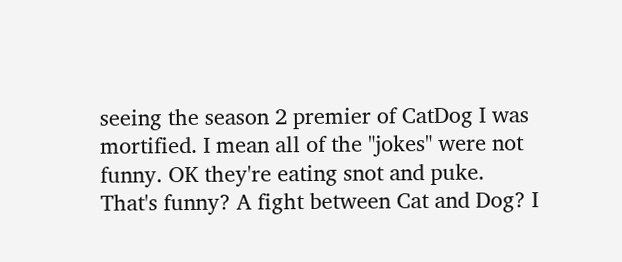seeing the season 2 premier of CatDog I was mortified. I mean all of the "jokes" were not funny. OK they're eating snot and puke. That's funny? A fight between Cat and Dog? I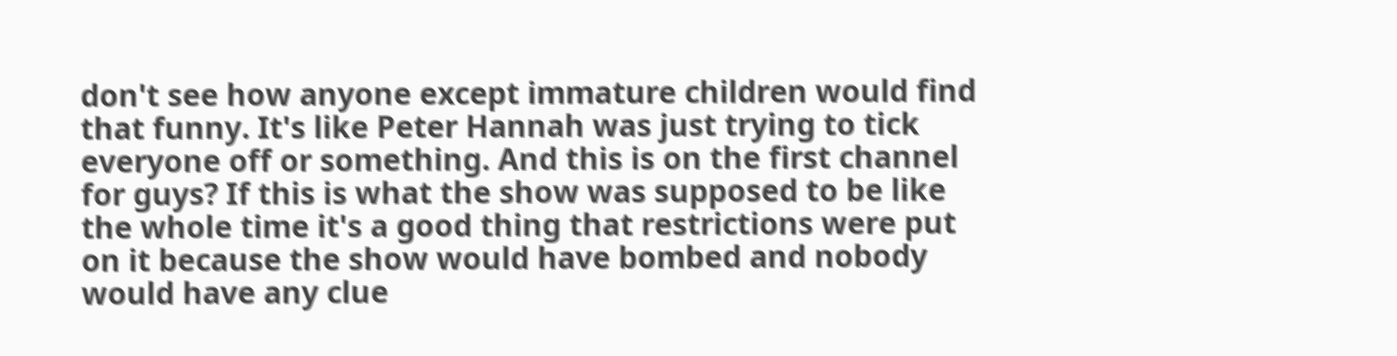don't see how anyone except immature children would find that funny. It's like Peter Hannah was just trying to tick everyone off or something. And this is on the first channel for guys? If this is what the show was supposed to be like the whole time it's a good thing that restrictions were put on it because the show would have bombed and nobody would have any clue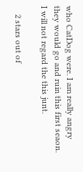who CatDog were. I am really angry they would go and ruin this first seaon. I will not regard the this junt.

    2 stars out of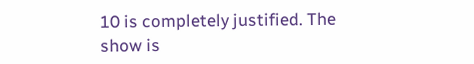10 is completely justified. The show is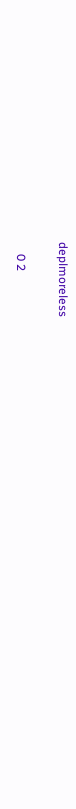deplmoreless

    0 2